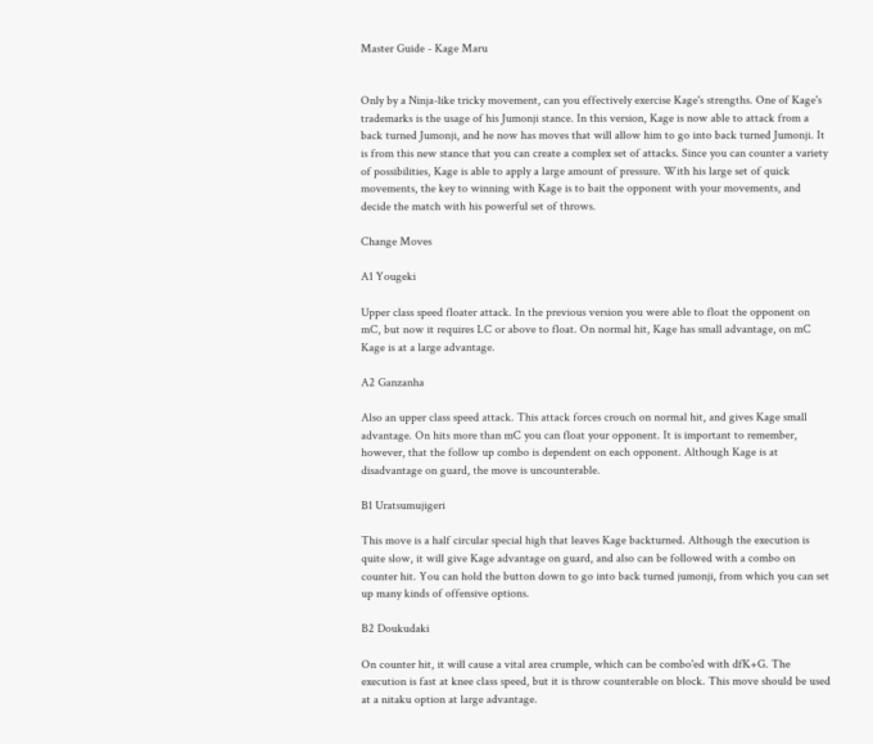Master Guide - Kage Maru


Only by a Ninja-like tricky movement, can you effectively exercise Kage's strengths. One of Kage's trademarks is the usage of his Jumonji stance. In this version, Kage is now able to attack from a back turned Jumonji, and he now has moves that will allow him to go into back turned Jumonji. It is from this new stance that you can create a complex set of attacks. Since you can counter a variety of possibilities, Kage is able to apply a large amount of pressure. With his large set of quick movements, the key to winning with Kage is to bait the opponent with your movements, and decide the match with his powerful set of throws.

Change Moves

A1 Yougeki

Upper class speed floater attack. In the previous version you were able to float the opponent on mC, but now it requires LC or above to float. On normal hit, Kage has small advantage, on mC Kage is at a large advantage.

A2 Ganzanha

Also an upper class speed attack. This attack forces crouch on normal hit, and gives Kage small advantage. On hits more than mC you can float your opponent. It is important to remember, however, that the follow up combo is dependent on each opponent. Although Kage is at disadvantage on guard, the move is uncounterable.

B1 Uratsumujigeri

This move is a half circular special high that leaves Kage backturned. Although the execution is quite slow, it will give Kage advantage on guard, and also can be followed with a combo on counter hit. You can hold the button down to go into back turned jumonji, from which you can set up many kinds of offensive options.

B2 Doukudaki

On counter hit, it will cause a vital area crumple, which can be combo'ed with dfK+G. The execution is fast at knee class speed, but it is throw counterable on block. This move should be used at a nitaku option at large advantage.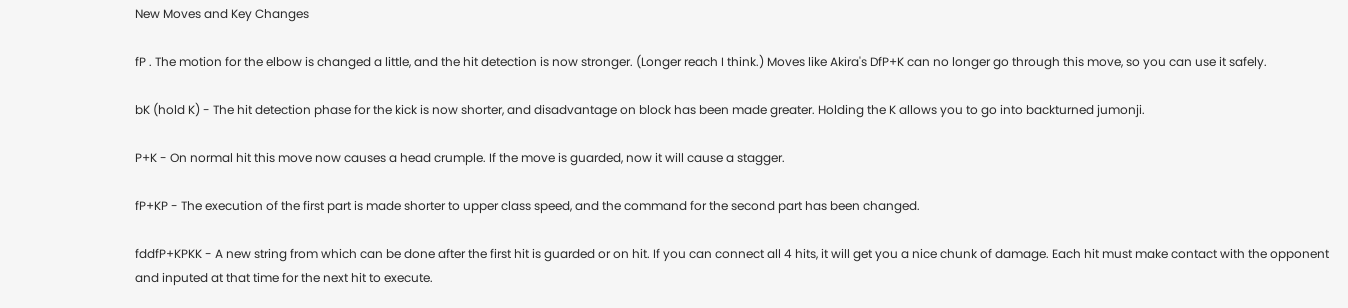New Moves and Key Changes

fP . The motion for the elbow is changed a little, and the hit detection is now stronger. (Longer reach I think.) Moves like Akira's DfP+K can no longer go through this move, so you can use it safely.

bK (hold K) - The hit detection phase for the kick is now shorter, and disadvantage on block has been made greater. Holding the K allows you to go into backturned jumonji.

P+K - On normal hit this move now causes a head crumple. If the move is guarded, now it will cause a stagger.

fP+KP - The execution of the first part is made shorter to upper class speed, and the command for the second part has been changed.

fddfP+KPKK - A new string from which can be done after the first hit is guarded or on hit. If you can connect all 4 hits, it will get you a nice chunk of damage. Each hit must make contact with the opponent and inputed at that time for the next hit to execute.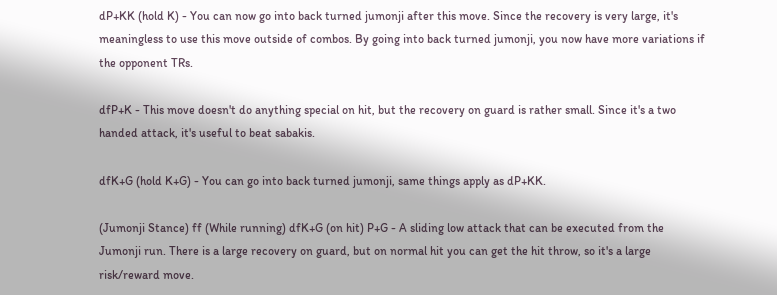dP+KK (hold K) - You can now go into back turned jumonji after this move. Since the recovery is very large, it's meaningless to use this move outside of combos. By going into back turned jumonji, you now have more variations if the opponent TRs.

dfP+K - This move doesn't do anything special on hit, but the recovery on guard is rather small. Since it's a two handed attack, it's useful to beat sabakis.

dfK+G (hold K+G) - You can go into back turned jumonji, same things apply as dP+KK.

(Jumonji Stance) ff (While running) dfK+G (on hit) P+G - A sliding low attack that can be executed from the Jumonji run. There is a large recovery on guard, but on normal hit you can get the hit throw, so it's a large risk/reward move.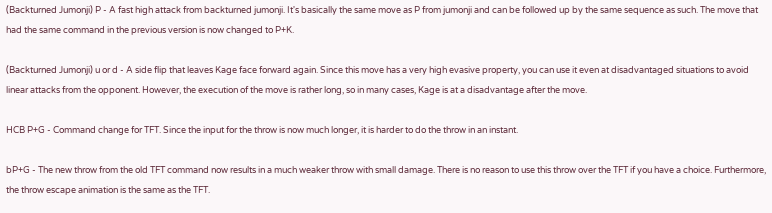(Backturned Jumonji) P - A fast high attack from backturned jumonji. It's basically the same move as P from jumonji and can be followed up by the same sequence as such. The move that had the same command in the previous version is now changed to P+K.

(Backturned Jumonji) u or d - A side flip that leaves Kage face forward again. Since this move has a very high evasive property, you can use it even at disadvantaged situations to avoid linear attacks from the opponent. However, the execution of the move is rather long, so in many cases, Kage is at a disadvantage after the move.

HCB P+G - Command change for TFT. Since the input for the throw is now much longer, it is harder to do the throw in an instant.

bP+G - The new throw from the old TFT command now results in a much weaker throw with small damage. There is no reason to use this throw over the TFT if you have a choice. Furthermore, the throw escape animation is the same as the TFT.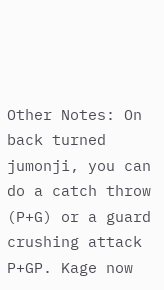Other Notes: On back turned jumonji, you can do a catch throw (P+G) or a guard crushing attack P+GP. Kage now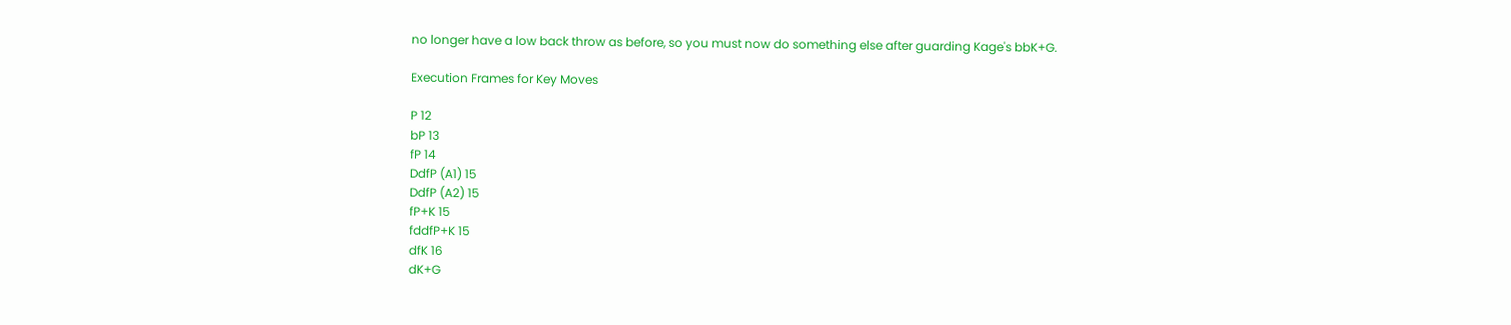no longer have a low back throw as before, so you must now do something else after guarding Kage's bbK+G.

Execution Frames for Key Moves

P 12
bP 13
fP 14
DdfP (A1) 15
DdfP (A2) 15
fP+K 15
fddfP+K 15
dfK 16
dK+G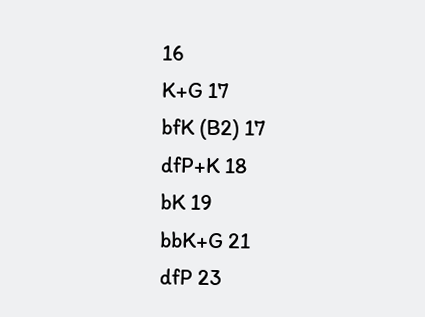16
K+G 17
bfK (B2) 17
dfP+K 18
bK 19
bbK+G 21
dfP 23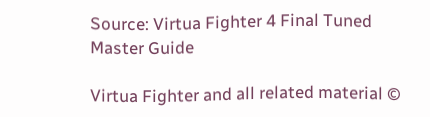Source: Virtua Fighter 4 Final Tuned Master Guide

Virtua Fighter and all related material ©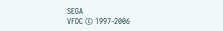SEGA
VFDC © 1997-2006